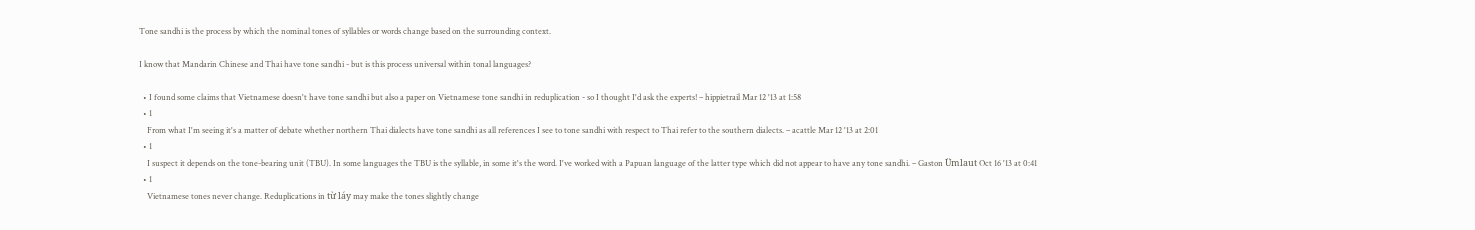Tone sandhi is the process by which the nominal tones of syllables or words change based on the surrounding context.

I know that Mandarin Chinese and Thai have tone sandhi - but is this process universal within tonal languages?

  • I found some claims that Vietnamese doesn't have tone sandhi but also a paper on Vietnamese tone sandhi in reduplication - so I thought I'd ask the experts! – hippietrail Mar 12 '13 at 1:58
  • 1
    From what I'm seeing it's a matter of debate whether northern Thai dialects have tone sandhi as all references I see to tone sandhi with respect to Thai refer to the southern dialects. – acattle Mar 12 '13 at 2:01
  • 1
    I suspect it depends on the tone-bearing unit (TBU). In some languages the TBU is the syllable, in some it's the word. I've worked with a Papuan language of the latter type which did not appear to have any tone sandhi. – Gaston Ümlaut Oct 16 '13 at 0:41
  • 1
    Vietnamese tones never change. Reduplications in từ láy may make the tones slightly change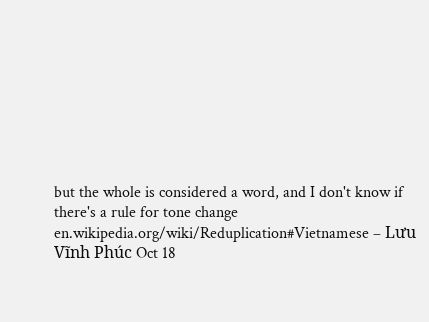but the whole is considered a word, and I don't know if there's a rule for tone change en.wikipedia.org/wiki/Reduplication#Vietnamese – Lưu Vĩnh Phúc Oct 18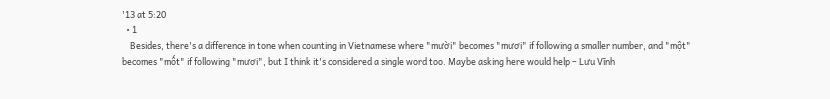'13 at 5:20
  • 1
    Besides, there's a difference in tone when counting in Vietnamese where "mười" becomes "mươi" if following a smaller number, and "một" becomes "mốt" if following "mươi", but I think it's considered a single word too. Maybe asking here would help – Lưu Vĩnh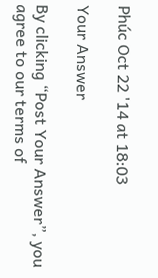Phúc Oct 22 '14 at 18:03

Your Answer

By clicking “Post Your Answer”, you agree to our terms of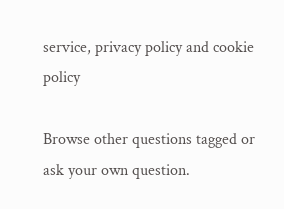service, privacy policy and cookie policy

Browse other questions tagged or ask your own question.